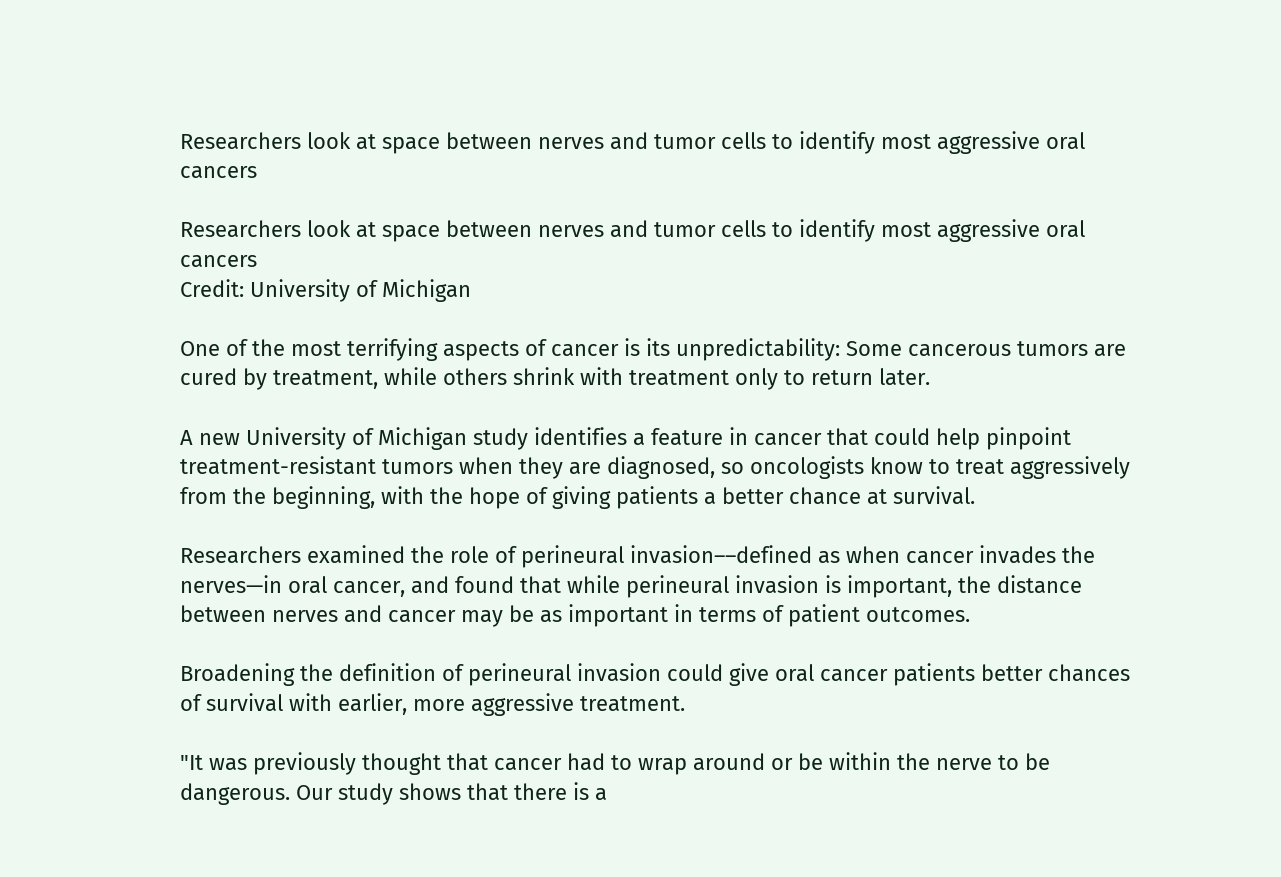Researchers look at space between nerves and tumor cells to identify most aggressive oral cancers

Researchers look at space between nerves and tumor cells to identify most aggressive oral cancers
Credit: University of Michigan

One of the most terrifying aspects of cancer is its unpredictability: Some cancerous tumors are cured by treatment, while others shrink with treatment only to return later.

A new University of Michigan study identifies a feature in cancer that could help pinpoint treatment-resistant tumors when they are diagnosed, so oncologists know to treat aggressively from the beginning, with the hope of giving patients a better chance at survival.

Researchers examined the role of perineural invasion––defined as when cancer invades the nerves—in oral cancer, and found that while perineural invasion is important, the distance between nerves and cancer may be as important in terms of patient outcomes.

Broadening the definition of perineural invasion could give oral cancer patients better chances of survival with earlier, more aggressive treatment.

"It was previously thought that cancer had to wrap around or be within the nerve to be dangerous. Our study shows that there is a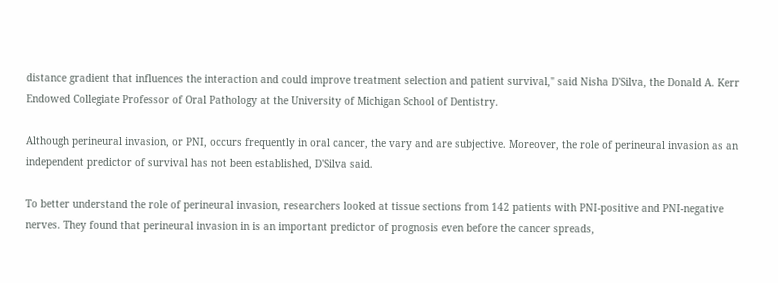distance gradient that influences the interaction and could improve treatment selection and patient survival," said Nisha D'Silva, the Donald A. Kerr Endowed Collegiate Professor of Oral Pathology at the University of Michigan School of Dentistry.

Although perineural invasion, or PNI, occurs frequently in oral cancer, the vary and are subjective. Moreover, the role of perineural invasion as an independent predictor of survival has not been established, D'Silva said.

To better understand the role of perineural invasion, researchers looked at tissue sections from 142 patients with PNI-positive and PNI-negative nerves. They found that perineural invasion in is an important predictor of prognosis even before the cancer spreads,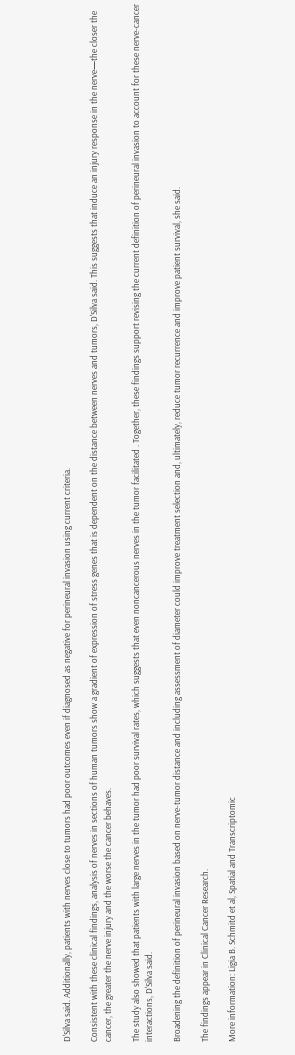D'Silva said. Additionally, patients with nerves close to tumors had poor outcomes even if diagnosed as negative for perineural invasion using current criteria.

Consistent with these clinical findings, analysis of nerves in sections of human tumors show a gradient of expression of stress genes that is dependent on the distance between nerves and tumors, D'Silva said. This suggests that induce an injury response in the nerve—the closer the cancer, the greater the nerve injury and the worse the cancer behaves.

The study also showed that patients with large nerves in the tumor had poor survival rates, which suggests that even noncancerous nerves in the tumor facilitated . Together, these findings support revising the current definition of perineural invasion to account for these nerve-cancer interactions, D'Silva said.

Broadening the definition of perineural invasion based on nerve-tumor distance and including assessment of diameter could improve treatment selection and, ultimately, reduce tumor recurrence and improve patient survival, she said.

The findings appear in Clinical Cancer Research.

More information: Ligia B. Schmitd et al, Spatial and Transcriptomic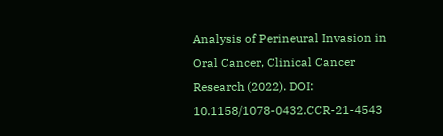Analysis of Perineural Invasion in Oral Cancer, Clinical Cancer Research (2022). DOI: 10.1158/1078-0432.CCR-21-4543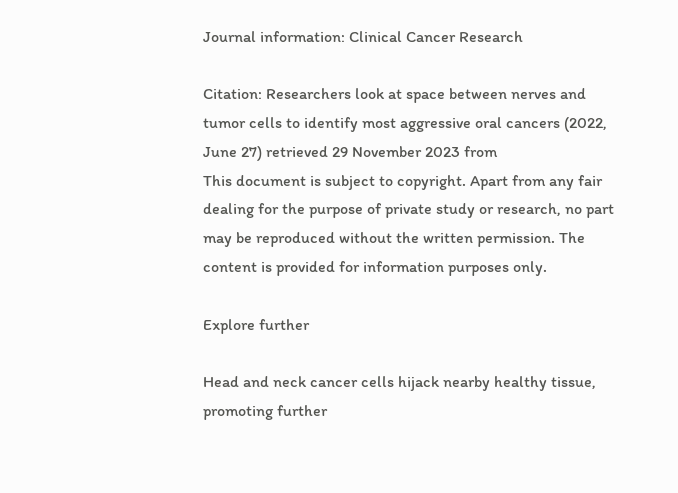Journal information: Clinical Cancer Research

Citation: Researchers look at space between nerves and tumor cells to identify most aggressive oral cancers (2022, June 27) retrieved 29 November 2023 from
This document is subject to copyright. Apart from any fair dealing for the purpose of private study or research, no part may be reproduced without the written permission. The content is provided for information purposes only.

Explore further

Head and neck cancer cells hijack nearby healthy tissue, promoting further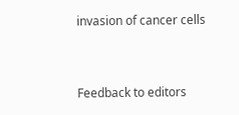invasion of cancer cells


Feedback to editors